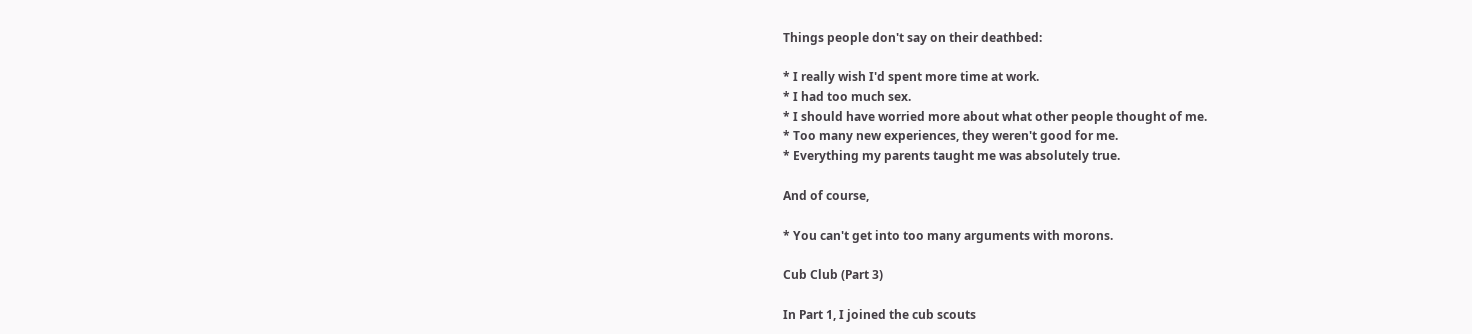Things people don't say on their deathbed:

* I really wish I'd spent more time at work.
* I had too much sex.
* I should have worried more about what other people thought of me.
* Too many new experiences, they weren't good for me.
* Everything my parents taught me was absolutely true.

And of course,

* You can't get into too many arguments with morons.

Cub Club (Part 3)

In Part 1, I joined the cub scouts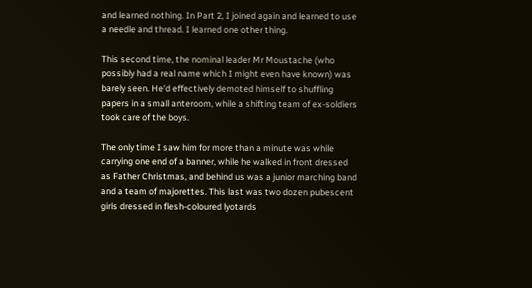and learned nothing. In Part 2, I joined again and learned to use a needle and thread. I learned one other thing.

This second time, the nominal leader Mr Moustache (who possibly had a real name which I might even have known) was barely seen. He'd effectively demoted himself to shuffling papers in a small anteroom, while a shifting team of ex-soldiers took care of the boys.

The only time I saw him for more than a minute was while carrying one end of a banner, while he walked in front dressed as Father Christmas, and behind us was a junior marching band and a team of majorettes. This last was two dozen pubescent girls dressed in flesh-coloured lyotards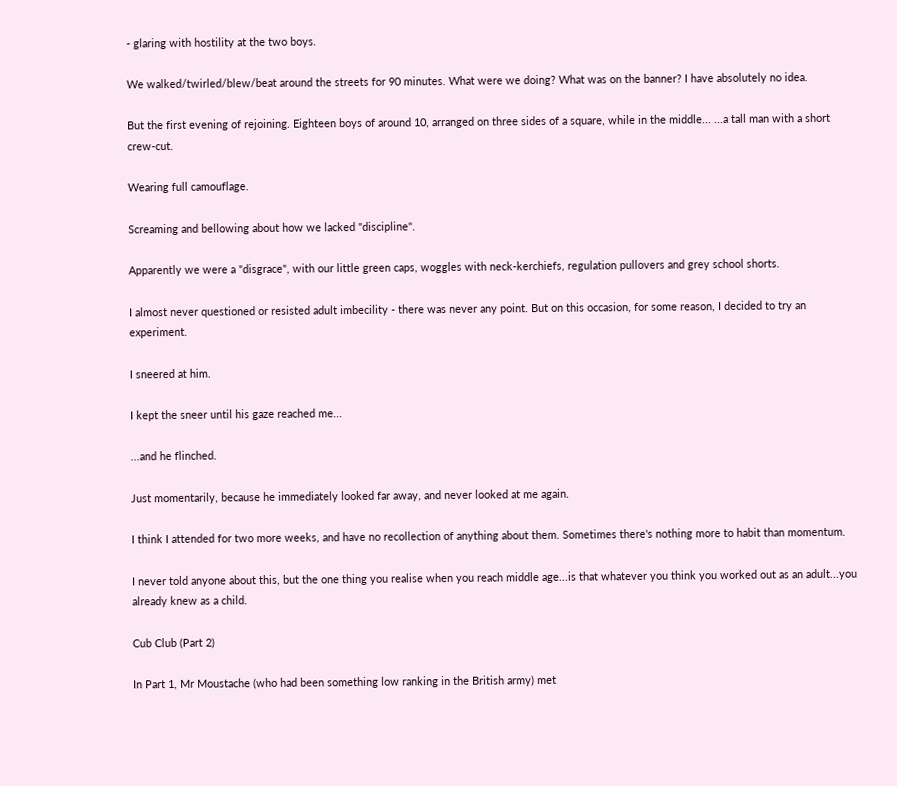- glaring with hostility at the two boys.

We walked/twirled/blew/beat around the streets for 90 minutes. What were we doing? What was on the banner? I have absolutely no idea.

But the first evening of rejoining. Eighteen boys of around 10, arranged on three sides of a square, while in the middle... ...a tall man with a short crew-cut.

Wearing full camouflage.

Screaming and bellowing about how we lacked "discipline".

Apparently we were a "disgrace", with our little green caps, woggles with neck-kerchiefs, regulation pullovers and grey school shorts.

I almost never questioned or resisted adult imbecility - there was never any point. But on this occasion, for some reason, I decided to try an experiment.

I sneered at him.

I kept the sneer until his gaze reached me...

...and he flinched.

Just momentarily, because he immediately looked far away, and never looked at me again.

I think I attended for two more weeks, and have no recollection of anything about them. Sometimes there's nothing more to habit than momentum.

I never told anyone about this, but the one thing you realise when you reach middle age...is that whatever you think you worked out as an adult...you already knew as a child.

Cub Club (Part 2)

In Part 1, Mr Moustache (who had been something low ranking in the British army) met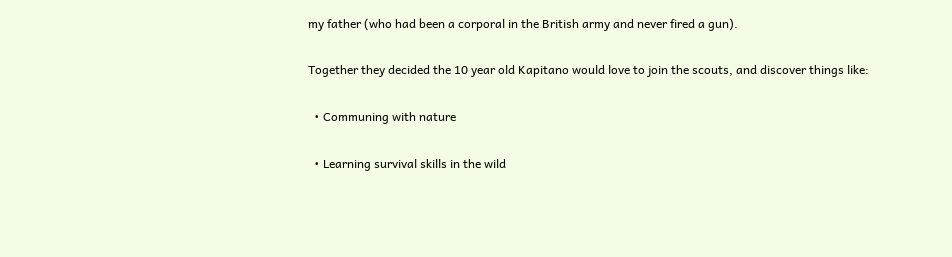my father (who had been a corporal in the British army and never fired a gun).

Together they decided the 10 year old Kapitano would love to join the scouts, and discover things like:

  • Communing with nature

  • Learning survival skills in the wild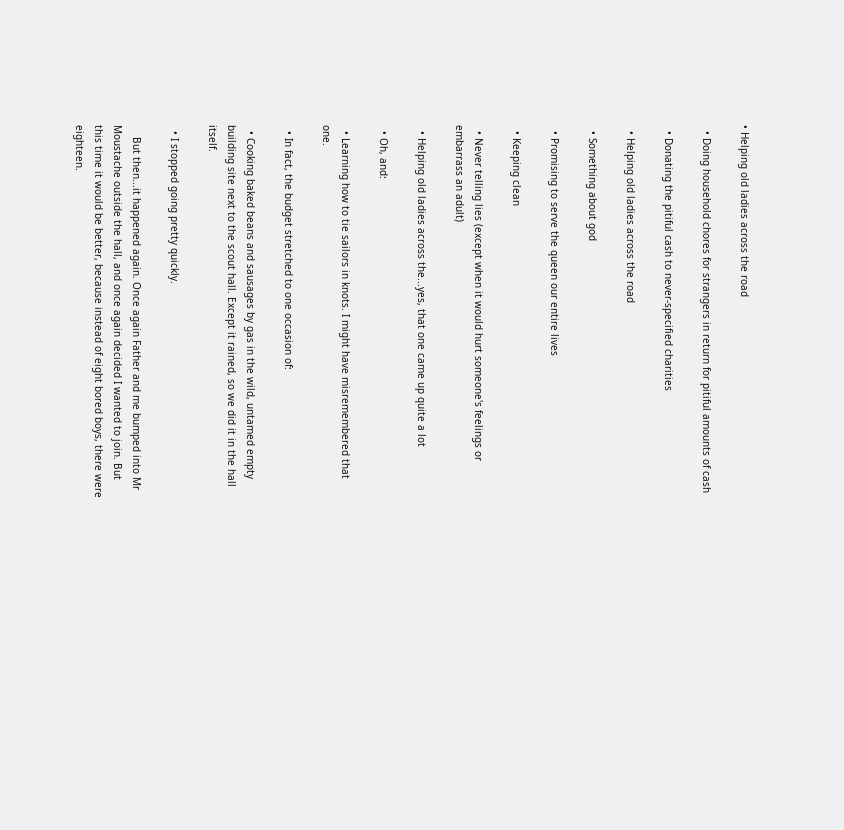• Helping old ladies across the road

  • Doing household chores for strangers in return for pitiful amounts of cash

  • Donating the pitiful cash to never-specified charities

  • Helping old ladies across the road

  • Something about god

  • Promising to serve the queen our entire lives

  • Keeping clean

  • Never telling lies (except when it would hurt someone's feelings or embarrass an adult)

  • Helping old ladies across the...yes, that one came up quite a lot

  • Oh, and:

  • Learning how to tie sailors in knots. I might have misremembered that one.

  • In fact, the budget stretched to one occasion of:

  • Cooking baked beans and sausages by gas in the wild, untamed empty building site next to the scout hall. Except it rained, so we did it in the hall itself.

  • I stopped going pretty quickly.

    But then...it happened again. Once again Father and me bumped into Mr Moustache outside the hall, and once again decided I wanted to join. But this time it would be better, because instead of eight bored boys, there were eighteen.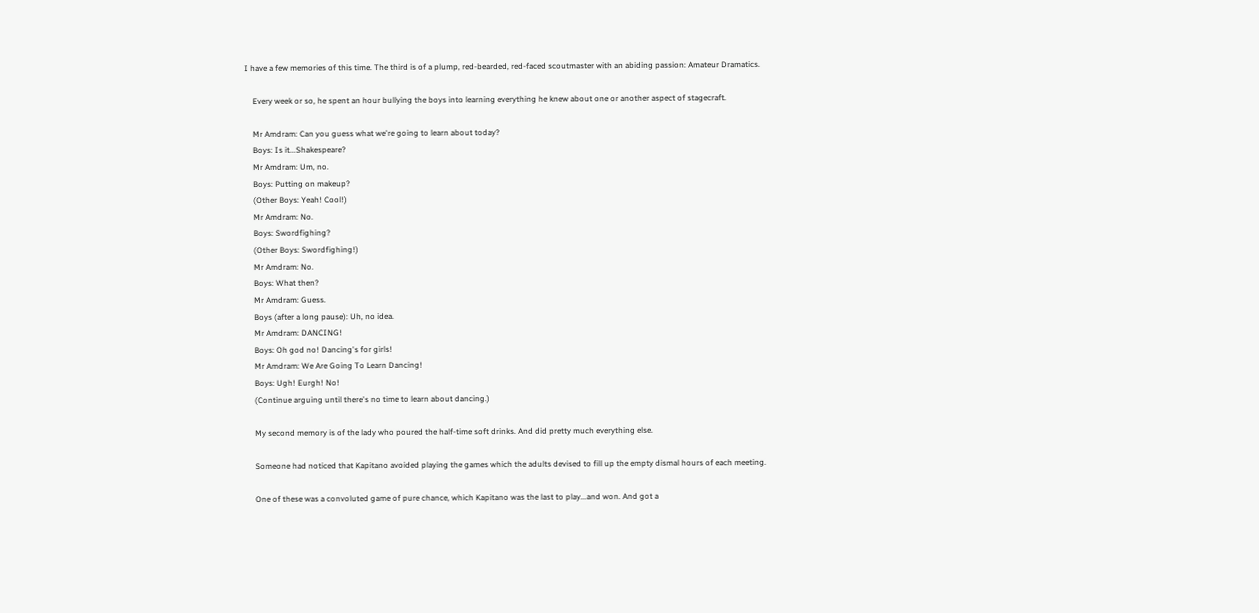I have a few memories of this time. The third is of a plump, red-bearded, red-faced scoutmaster with an abiding passion: Amateur Dramatics.

    Every week or so, he spent an hour bullying the boys into learning everything he knew about one or another aspect of stagecraft.

    Mr Amdram: Can you guess what we're going to learn about today?
    Boys: Is it...Shakespeare?
    Mr Amdram: Um, no.
    Boys: Putting on makeup?
    (Other Boys: Yeah! Cool!)
    Mr Amdram: No.
    Boys: Swordfighing?
    (Other Boys: Swordfighing!)
    Mr Amdram: No.
    Boys: What then?
    Mr Amdram: Guess.
    Boys (after a long pause): Uh, no idea.
    Mr Amdram: DANCING!
    Boys: Oh god no! Dancing's for girls!
    Mr Amdram: We Are Going To Learn Dancing!
    Boys: Ugh! Eurgh! No!
    (Continue arguing until there's no time to learn about dancing.)

    My second memory is of the lady who poured the half-time soft drinks. And did pretty much everything else.

    Someone had noticed that Kapitano avoided playing the games which the adults devised to fill up the empty dismal hours of each meeting.

    One of these was a convoluted game of pure chance, which Kapitano was the last to play...and won. And got a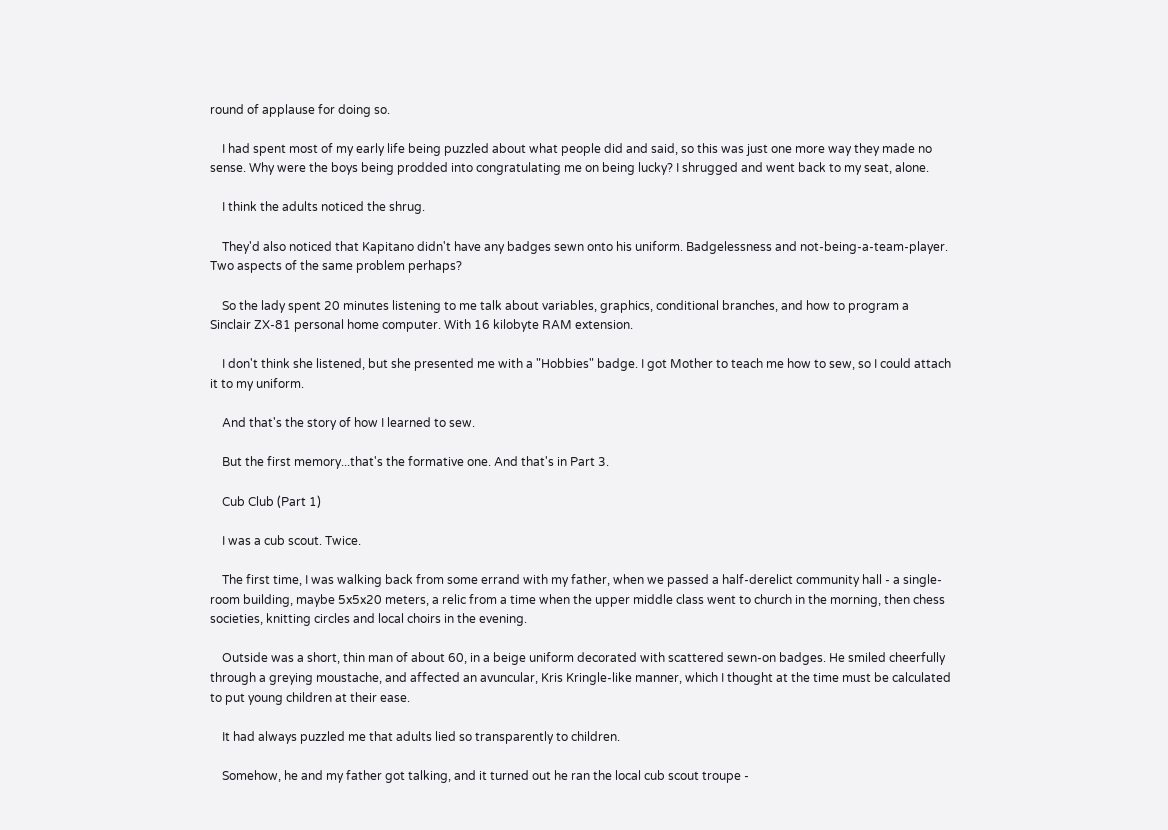round of applause for doing so.

    I had spent most of my early life being puzzled about what people did and said, so this was just one more way they made no sense. Why were the boys being prodded into congratulating me on being lucky? I shrugged and went back to my seat, alone.

    I think the adults noticed the shrug.

    They'd also noticed that Kapitano didn't have any badges sewn onto his uniform. Badgelessness and not-being-a-team-player. Two aspects of the same problem perhaps?

    So the lady spent 20 minutes listening to me talk about variables, graphics, conditional branches, and how to program a Sinclair ZX-81 personal home computer. With 16 kilobyte RAM extension.

    I don't think she listened, but she presented me with a "Hobbies" badge. I got Mother to teach me how to sew, so I could attach it to my uniform.

    And that's the story of how I learned to sew.

    But the first memory...that's the formative one. And that's in Part 3.

    Cub Club (Part 1)

    I was a cub scout. Twice.

    The first time, I was walking back from some errand with my father, when we passed a half-derelict community hall - a single-room building, maybe 5x5x20 meters, a relic from a time when the upper middle class went to church in the morning, then chess societies, knitting circles and local choirs in the evening.

    Outside was a short, thin man of about 60, in a beige uniform decorated with scattered sewn-on badges. He smiled cheerfully through a greying moustache, and affected an avuncular, Kris Kringle-like manner, which I thought at the time must be calculated to put young children at their ease.

    It had always puzzled me that adults lied so transparently to children.

    Somehow, he and my father got talking, and it turned out he ran the local cub scout troupe -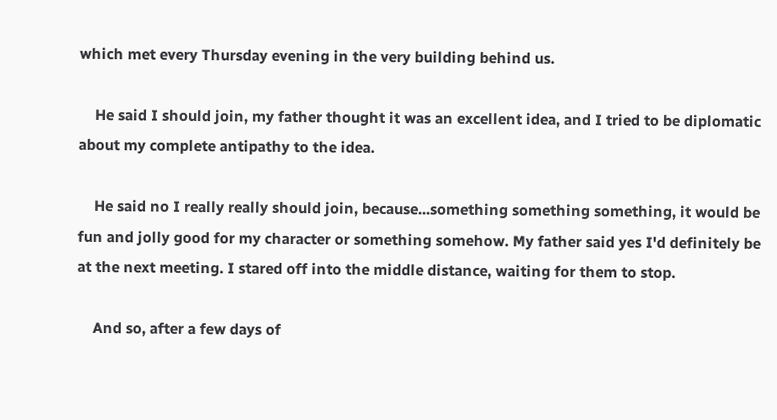which met every Thursday evening in the very building behind us.

    He said I should join, my father thought it was an excellent idea, and I tried to be diplomatic about my complete antipathy to the idea.

    He said no I really really should join, because...something something something, it would be fun and jolly good for my character or something somehow. My father said yes I'd definitely be at the next meeting. I stared off into the middle distance, waiting for them to stop.

    And so, after a few days of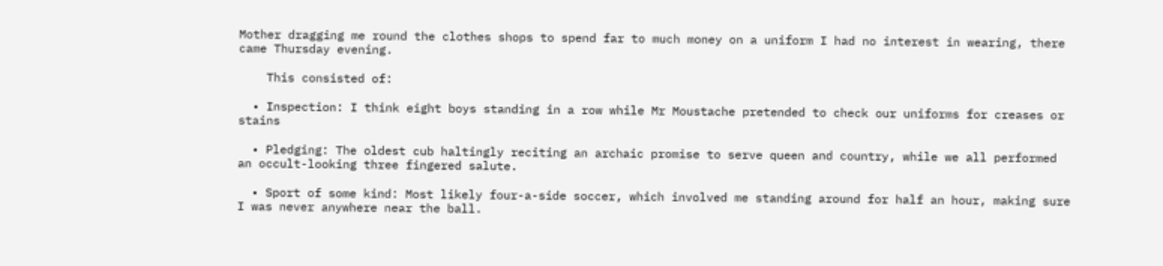Mother dragging me round the clothes shops to spend far to much money on a uniform I had no interest in wearing, there came Thursday evening.

    This consisted of:

  • Inspection: I think eight boys standing in a row while Mr Moustache pretended to check our uniforms for creases or stains

  • Pledging: The oldest cub haltingly reciting an archaic promise to serve queen and country, while we all performed an occult-looking three fingered salute.

  • Sport of some kind: Most likely four-a-side soccer, which involved me standing around for half an hour, making sure I was never anywhere near the ball.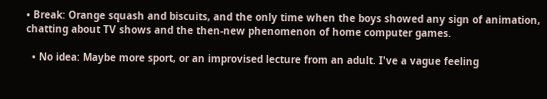• Break: Orange squash and biscuits, and the only time when the boys showed any sign of animation, chatting about TV shows and the then-new phenomenon of home computer games.

  • No idea: Maybe more sport, or an improvised lecture from an adult. I've a vague feeling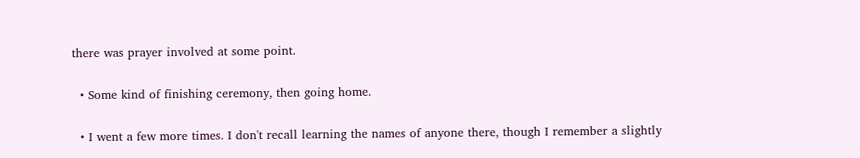there was prayer involved at some point.

  • Some kind of finishing ceremony, then going home.

  • I went a few more times. I don't recall learning the names of anyone there, though I remember a slightly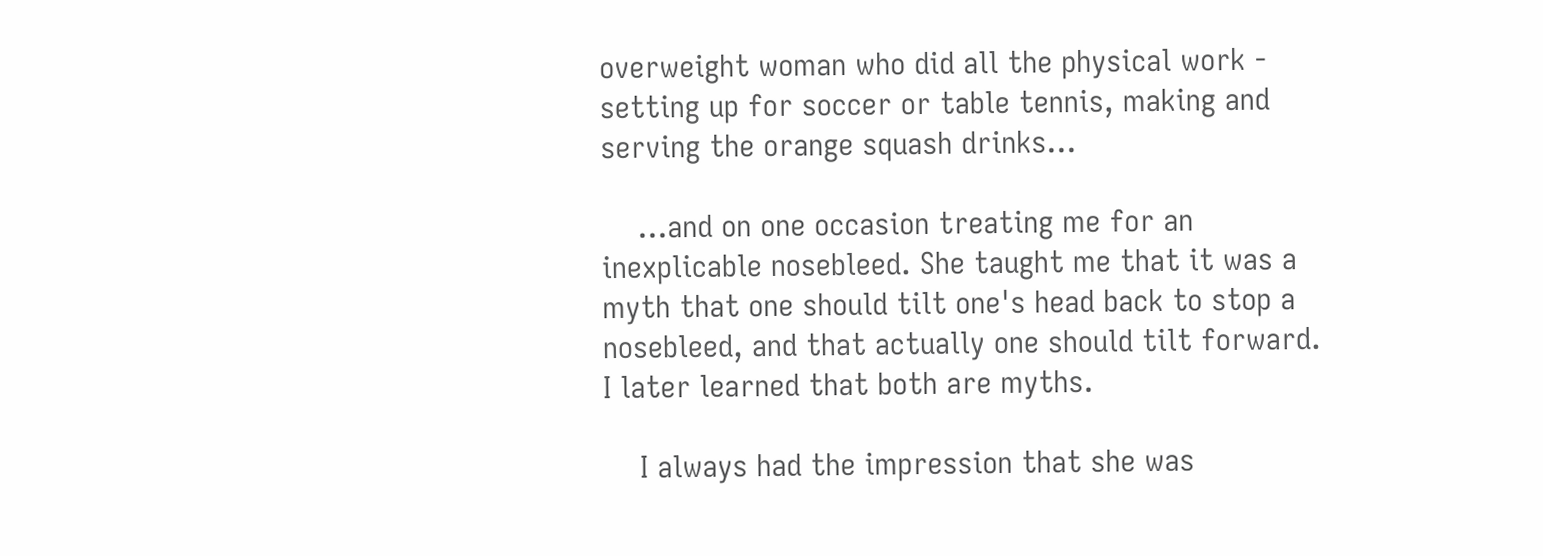overweight woman who did all the physical work - setting up for soccer or table tennis, making and serving the orange squash drinks...

    ...and on one occasion treating me for an inexplicable nosebleed. She taught me that it was a myth that one should tilt one's head back to stop a nosebleed, and that actually one should tilt forward. I later learned that both are myths.

    I always had the impression that she was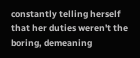constantly telling herself that her duties weren't the boring, demeaning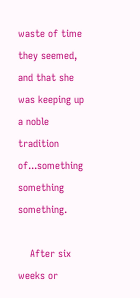waste of time they seemed, and that she was keeping up a noble tradition of...something something something.

    After six weeks or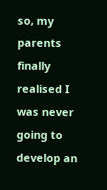so, my parents finally realised I was never going to develop an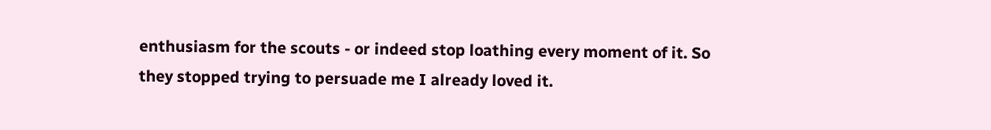enthusiasm for the scouts - or indeed stop loathing every moment of it. So they stopped trying to persuade me I already loved it.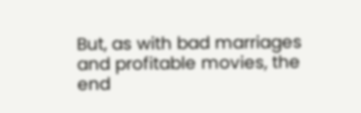But, as with bad marriages and profitable movies, the end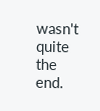wasn't quite the end.